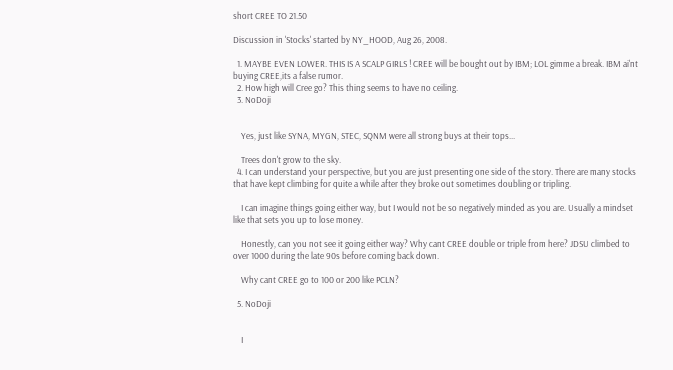short CREE TO 21.50

Discussion in 'Stocks' started by NY_HOOD, Aug 26, 2008.

  1. MAYBE EVEN LOWER. THIS IS A SCALP GIRLS ! CREE will be bought out by IBM; LOL gimme a break. IBM ai'nt buying CREE,its a false rumor.
  2. How high will Cree go? This thing seems to have no ceiling.
  3. NoDoji


    Yes, just like SYNA, MYGN, STEC, SQNM were all strong buys at their tops...

    Trees don't grow to the sky.
  4. I can understand your perspective, but you are just presenting one side of the story. There are many stocks that have kept climbing for quite a while after they broke out sometimes doubling or tripling.

    I can imagine things going either way, but I would not be so negatively minded as you are. Usually a mindset like that sets you up to lose money.

    Honestly, can you not see it going either way? Why cant CREE double or triple from here? JDSU climbed to over 1000 during the late 90s before coming back down.

    Why cant CREE go to 100 or 200 like PCLN?

  5. NoDoji


    I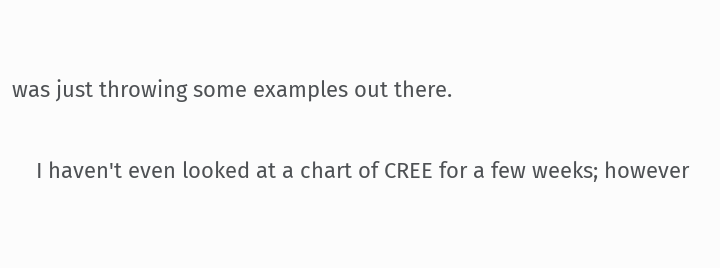was just throwing some examples out there.

    I haven't even looked at a chart of CREE for a few weeks; however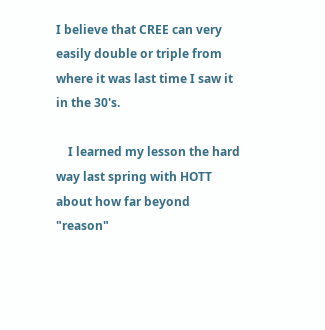I believe that CREE can very easily double or triple from where it was last time I saw it in the 30's.

    I learned my lesson the hard way last spring with HOTT about how far beyond "reason"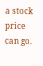a stock price can go.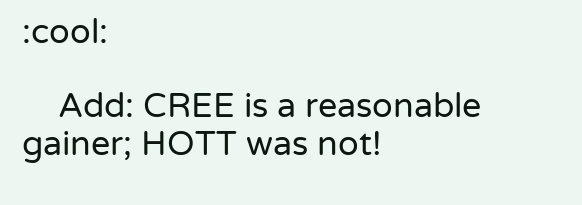:cool:

    Add: CREE is a reasonable gainer; HOTT was not!